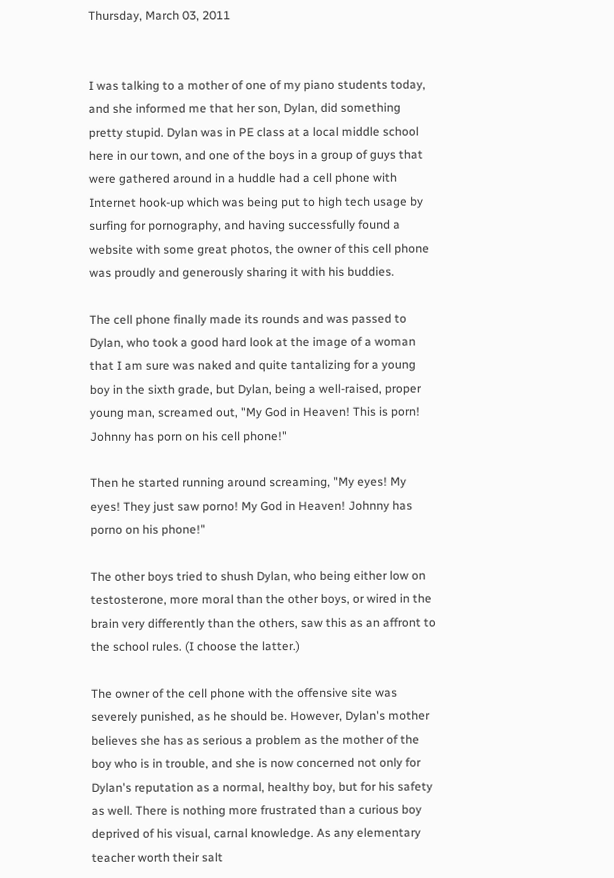Thursday, March 03, 2011


I was talking to a mother of one of my piano students today, and she informed me that her son, Dylan, did something pretty stupid. Dylan was in PE class at a local middle school here in our town, and one of the boys in a group of guys that were gathered around in a huddle had a cell phone with Internet hook-up which was being put to high tech usage by surfing for pornography, and having successfully found a website with some great photos, the owner of this cell phone was proudly and generously sharing it with his buddies.

The cell phone finally made its rounds and was passed to Dylan, who took a good hard look at the image of a woman that I am sure was naked and quite tantalizing for a young boy in the sixth grade, but Dylan, being a well-raised, proper young man, screamed out, "My God in Heaven! This is porn! Johnny has porn on his cell phone!"

Then he started running around screaming, "My eyes! My eyes! They just saw porno! My God in Heaven! Johnny has porno on his phone!"

The other boys tried to shush Dylan, who being either low on testosterone, more moral than the other boys, or wired in the brain very differently than the others, saw this as an affront to the school rules. (I choose the latter.)

The owner of the cell phone with the offensive site was severely punished, as he should be. However, Dylan's mother believes she has as serious a problem as the mother of the boy who is in trouble, and she is now concerned not only for Dylan's reputation as a normal, healthy boy, but for his safety as well. There is nothing more frustrated than a curious boy deprived of his visual, carnal knowledge. As any elementary teacher worth their salt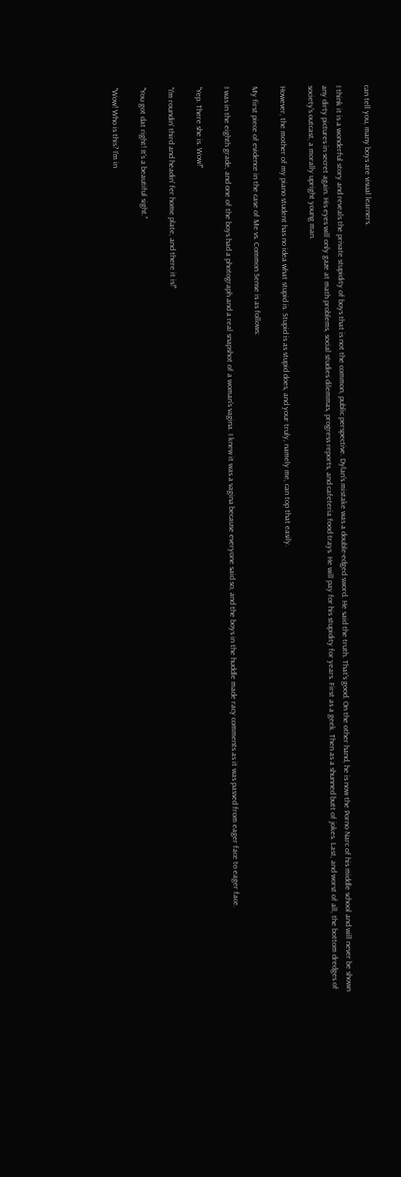can tell you, many boys are visual learners.

I think it is a wonderful story and reveals the private stupidity of boys that is not the common, public perspective. Dylan's mistake was a double-edged sword. He said the truth. That's good. On the other hand, he is now the Porno Narc of his middle school and will never be shown any dirty pictures in secret again. His eyes will only gaze at math problems, social studies dilemmas, progress reports, and cafeteria food trays. He will pay for his stupidity for years. First as a geek. Then as a shunned butt of jokes. Last, and worst of all, the bottom dredges of society's outcast, a morally upright young man.

However, the mother of my piano student has no idea what stupid is. Stupid is as stupid does, and your truly, namely me, can top that easily.

My first piece of evidence in the case of Me vs. Common Sense is as follows:

I was in the eighth grade, and one of the boys had a photograph and a real snapshot of a woman's vagina. I knew it was a vagina because everyone said so, and the boys in the huddle made racy comments as it was passed from eager face to eager face.

"Yep. There she is. Wow!"

"I'm roundin' third and headin' fer home plate, and there it is!"

"You got dat right! It's a beautiful sight."

"Wow! Who is this? I'm in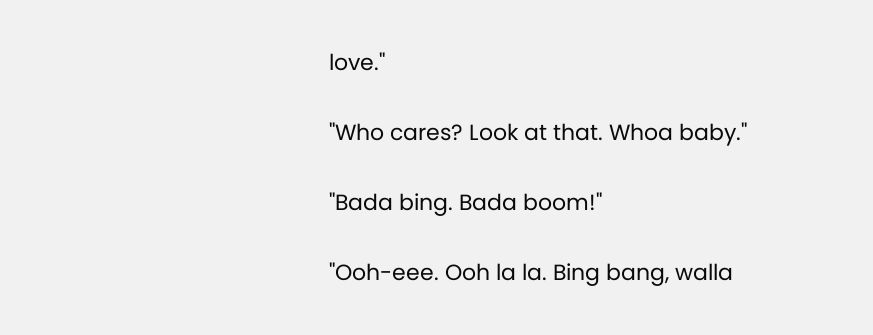love."

"Who cares? Look at that. Whoa baby."

"Bada bing. Bada boom!"

"Ooh-eee. Ooh la la. Bing bang, walla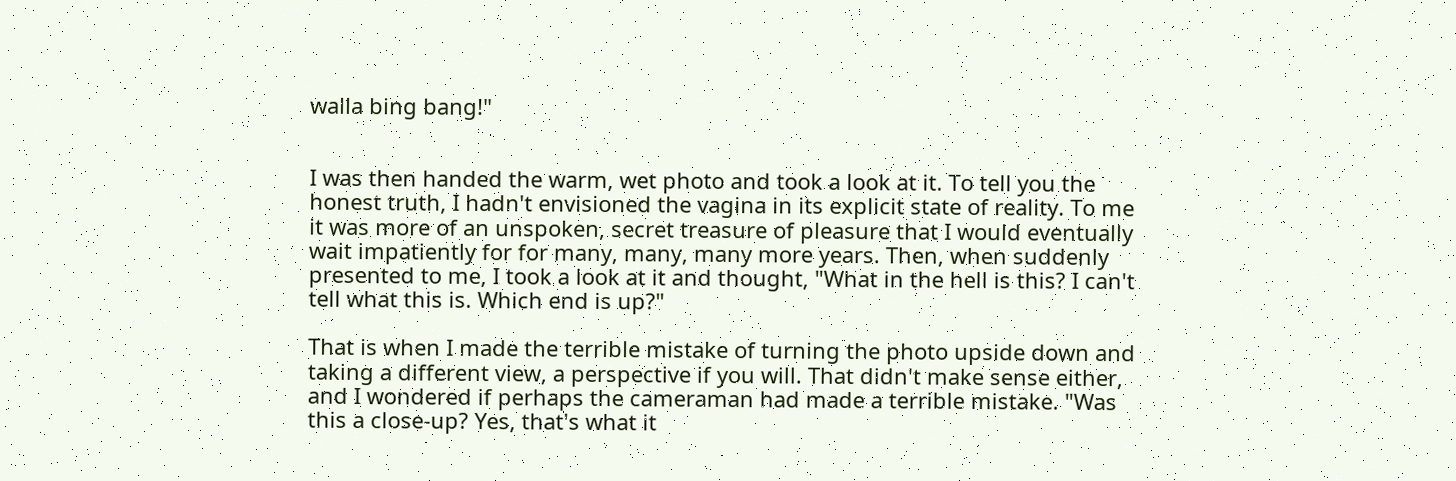walla bing bang!"


I was then handed the warm, wet photo and took a look at it. To tell you the honest truth, I hadn't envisioned the vagina in its explicit state of reality. To me it was more of an unspoken, secret treasure of pleasure that I would eventually wait impatiently for for many, many, many more years. Then, when suddenly presented to me, I took a look at it and thought, "What in the hell is this? I can't tell what this is. Which end is up?"

That is when I made the terrible mistake of turning the photo upside down and taking a different view, a perspective if you will. That didn't make sense either, and I wondered if perhaps the cameraman had made a terrible mistake. "Was this a close-up? Yes, that's what it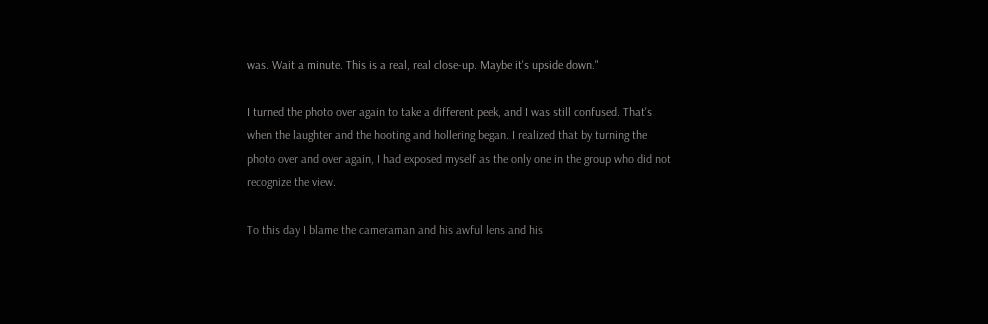was. Wait a minute. This is a real, real close-up. Maybe it's upside down."

I turned the photo over again to take a different peek, and I was still confused. That's when the laughter and the hooting and hollering began. I realized that by turning the photo over and over again, I had exposed myself as the only one in the group who did not recognize the view.

To this day I blame the cameraman and his awful lens and his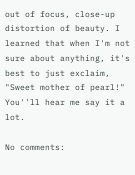out of focus, close-up distortion of beauty. I learned that when I'm not sure about anything, it's best to just exclaim, "Sweet mother of pearl!" You''ll hear me say it a lot.

No comments: